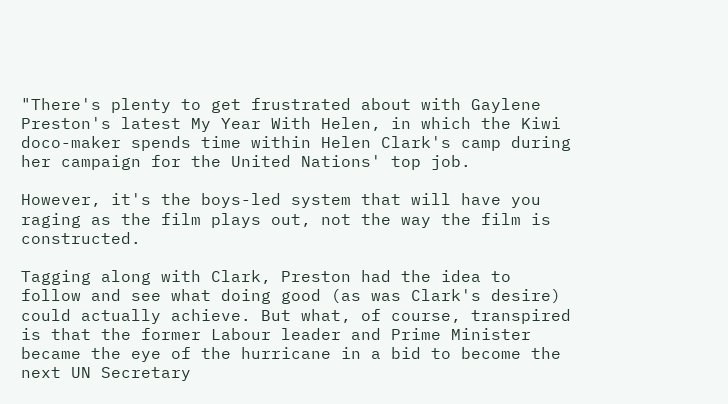"There's plenty to get frustrated about with Gaylene Preston's latest My Year With Helen, in which the Kiwi doco-maker spends time within Helen Clark's camp during her campaign for the United Nations' top job.

However, it's the boys-led system that will have you raging as the film plays out, not the way the film is constructed.

Tagging along with Clark, Preston had the idea to follow and see what doing good (as was Clark's desire) could actually achieve. But what, of course, transpired is that the former Labour leader and Prime Minister became the eye of the hurricane in a bid to become the next UN Secretary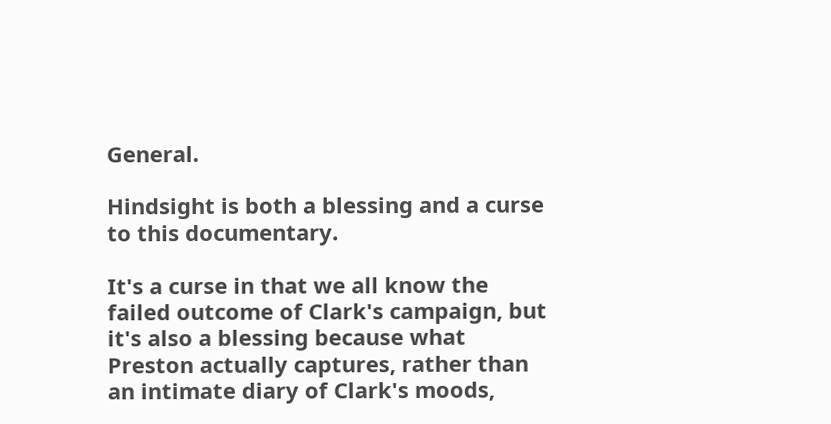General.

Hindsight is both a blessing and a curse to this documentary.

It's a curse in that we all know the failed outcome of Clark's campaign, but it's also a blessing because what Preston actually captures, rather than an intimate diary of Clark's moods,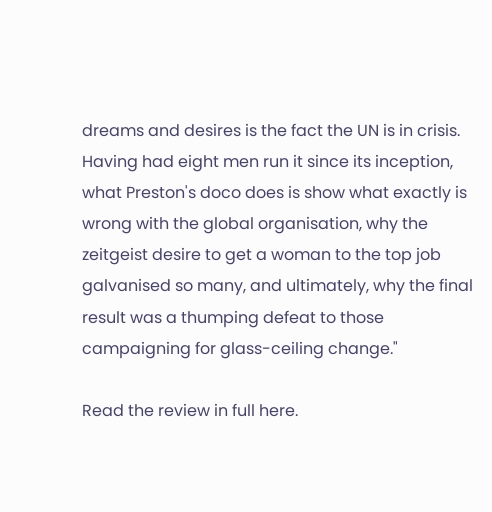dreams and desires is the fact the UN is in crisis. Having had eight men run it since its inception, what Preston's doco does is show what exactly is wrong with the global organisation, why the zeitgeist desire to get a woman to the top job galvanised so many, and ultimately, why the final result was a thumping defeat to those campaigning for glass-ceiling change."

Read the review in full here.